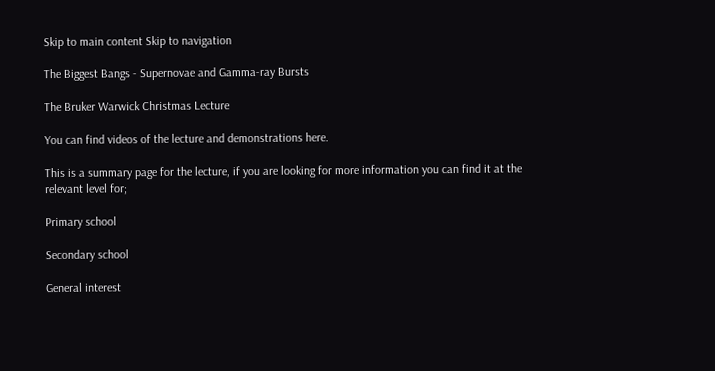Skip to main content Skip to navigation

The Biggest Bangs - Supernovae and Gamma-ray Bursts

The Bruker Warwick Christmas Lecture

You can find videos of the lecture and demonstrations here.

This is a summary page for the lecture, if you are looking for more information you can find it at the relevant level for;

Primary school

Secondary school

General interest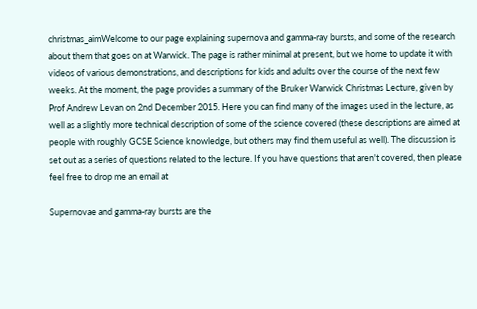christmas_aimWelcome to our page explaining supernova and gamma-ray bursts, and some of the research about them that goes on at Warwick. The page is rather minimal at present, but we home to update it with videos of various demonstrations, and descriptions for kids and adults over the course of the next few weeks. At the moment, the page provides a summary of the Bruker Warwick Christmas Lecture, given by Prof Andrew Levan on 2nd December 2015. Here you can find many of the images used in the lecture, as well as a slightly more technical description of some of the science covered (these descriptions are aimed at people with roughly GCSE Science knowledge, but others may find them useful as well). The discussion is set out as a series of questions related to the lecture. If you have questions that aren't covered, then please feel free to drop me an email at

Supernovae and gamma-ray bursts are the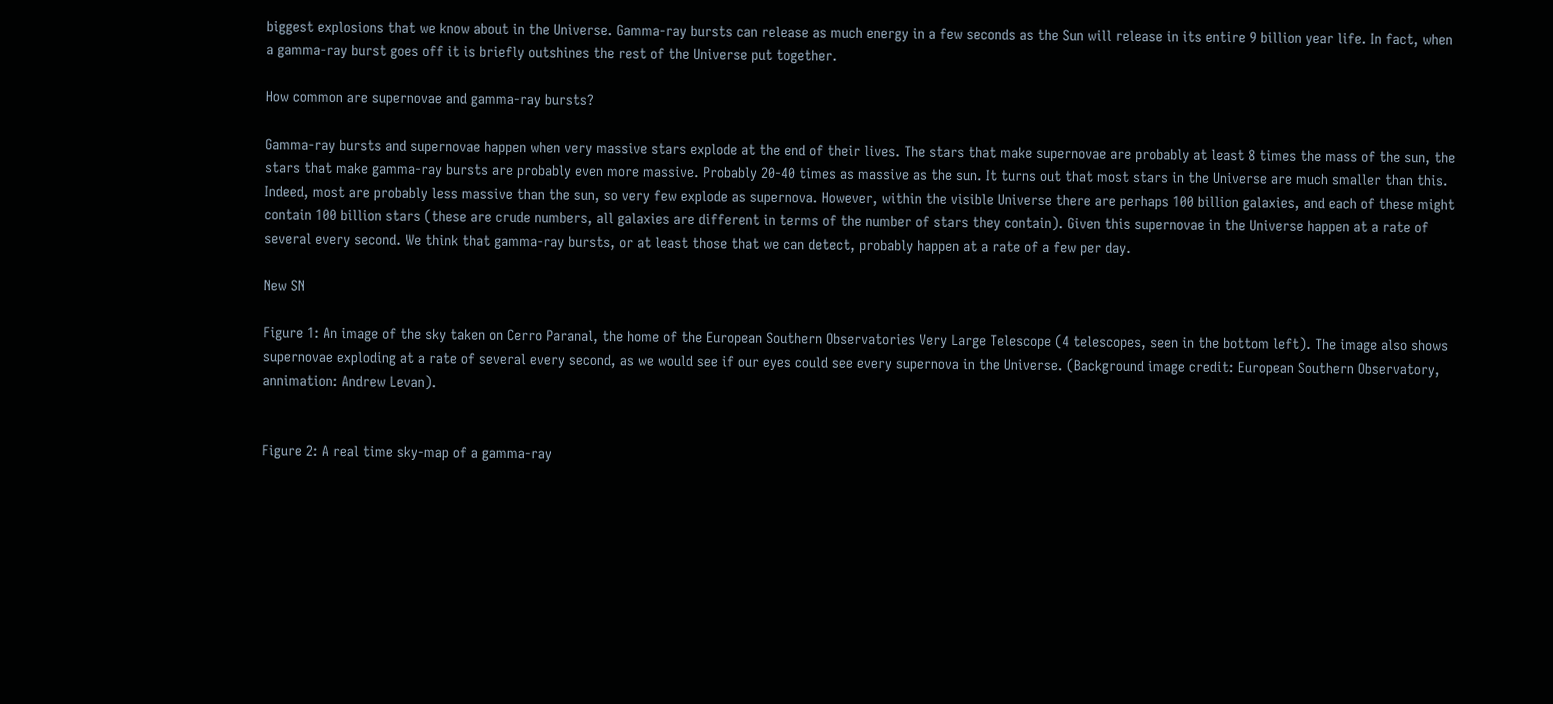biggest explosions that we know about in the Universe. Gamma-ray bursts can release as much energy in a few seconds as the Sun will release in its entire 9 billion year life. In fact, when a gamma-ray burst goes off it is briefly outshines the rest of the Universe put together.

How common are supernovae and gamma-ray bursts?

Gamma-ray bursts and supernovae happen when very massive stars explode at the end of their lives. The stars that make supernovae are probably at least 8 times the mass of the sun, the stars that make gamma-ray bursts are probably even more massive. Probably 20-40 times as massive as the sun. It turns out that most stars in the Universe are much smaller than this. Indeed, most are probably less massive than the sun, so very few explode as supernova. However, within the visible Universe there are perhaps 100 billion galaxies, and each of these might contain 100 billion stars (these are crude numbers, all galaxies are different in terms of the number of stars they contain). Given this supernovae in the Universe happen at a rate of several every second. We think that gamma-ray bursts, or at least those that we can detect, probably happen at a rate of a few per day.

New SN

Figure 1: An image of the sky taken on Cerro Paranal, the home of the European Southern Observatories Very Large Telescope (4 telescopes, seen in the bottom left). The image also shows supernovae exploding at a rate of several every second, as we would see if our eyes could see every supernova in the Universe. (Background image credit: European Southern Observatory, annimation: Andrew Levan).


Figure 2: A real time sky-map of a gamma-ray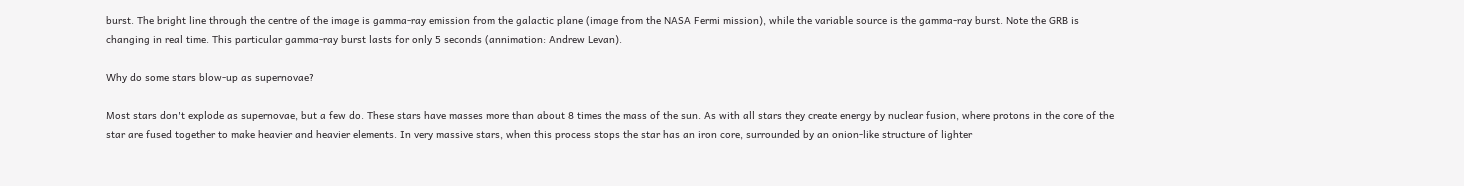burst. The bright line through the centre of the image is gamma-ray emission from the galactic plane (image from the NASA Fermi mission), while the variable source is the gamma-ray burst. Note the GRB is changing in real time. This particular gamma-ray burst lasts for only 5 seconds (annimation: Andrew Levan).

Why do some stars blow-up as supernovae?

Most stars don't explode as supernovae, but a few do. These stars have masses more than about 8 times the mass of the sun. As with all stars they create energy by nuclear fusion, where protons in the core of the star are fused together to make heavier and heavier elements. In very massive stars, when this process stops the star has an iron core, surrounded by an onion-like structure of lighter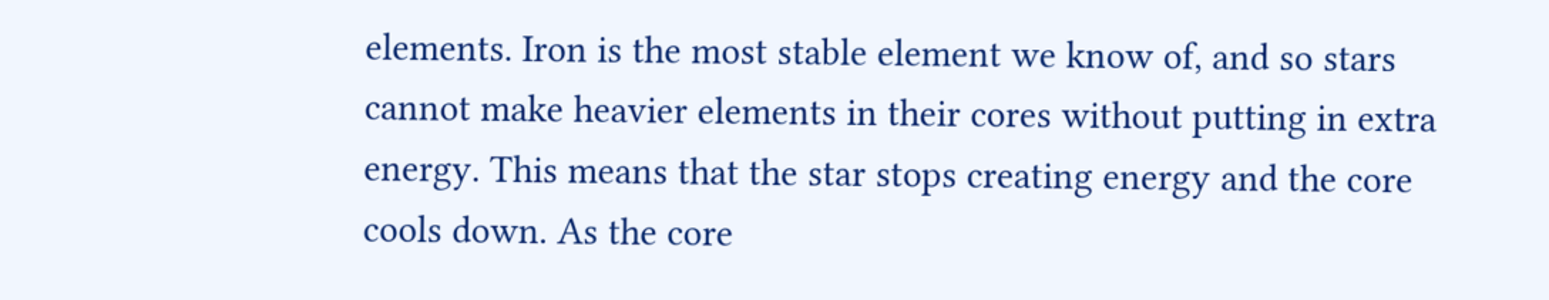elements. Iron is the most stable element we know of, and so stars cannot make heavier elements in their cores without putting in extra energy. This means that the star stops creating energy and the core cools down. As the core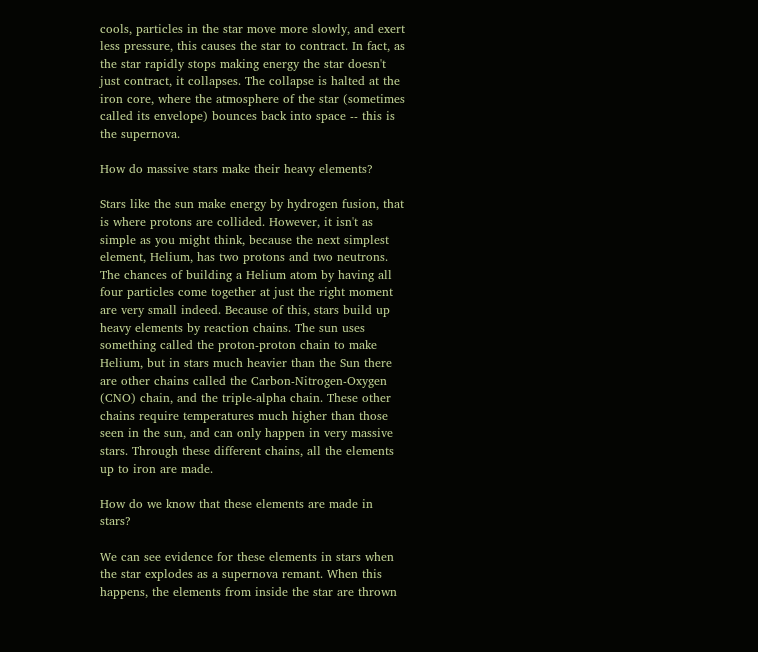cools, particles in the star move more slowly, and exert less pressure, this causes the star to contract. In fact, as the star rapidly stops making energy the star doesn't just contract, it collapses. The collapse is halted at the iron core, where the atmosphere of the star (sometimes called its envelope) bounces back into space -- this is the supernova.

How do massive stars make their heavy elements?

Stars like the sun make energy by hydrogen fusion, that is where protons are collided. However, it isn't as simple as you might think, because the next simplest element, Helium, has two protons and two neutrons. The chances of building a Helium atom by having all four particles come together at just the right moment are very small indeed. Because of this, stars build up heavy elements by reaction chains. The sun uses something called the proton-proton chain to make Helium, but in stars much heavier than the Sun there are other chains called the Carbon-Nitrogen-Oxygen (CNO) chain, and the triple-alpha chain. These other chains require temperatures much higher than those seen in the sun, and can only happen in very massive stars. Through these different chains, all the elements up to iron are made.

How do we know that these elements are made in stars?

We can see evidence for these elements in stars when the star explodes as a supernova remant. When this happens, the elements from inside the star are thrown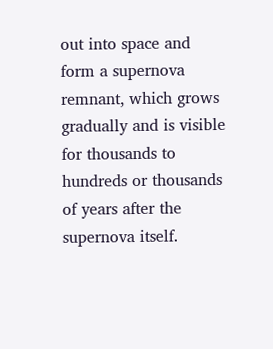out into space and form a supernova remnant, which grows gradually and is visible for thousands to hundreds or thousands of years after the supernova itself.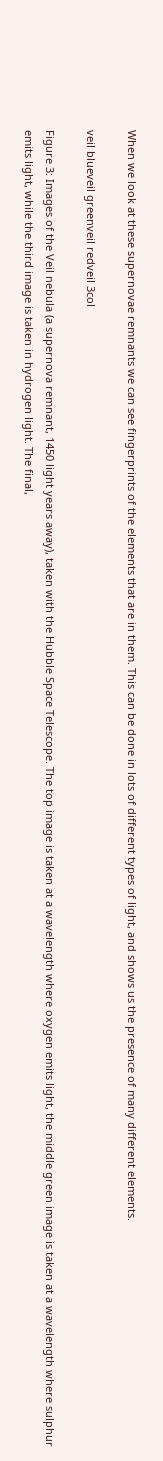When we look at these supernovae remnants we can see fingerprints of the elements that are in them. This can be done in lots of different types of light, and shows us the presence of many different elements.

veil blueveil greenveil redveil 3col

Figure 3: Images of the Veil nebula (a supernova remnant, 1450 light years away), taken with the Hubble Space Telescope. The top image is taken at a wavelength where oxygen emits light, the middle green image is taken at a wavelength where sulphur emits light, while the third image is taken in hydrogen light. The final,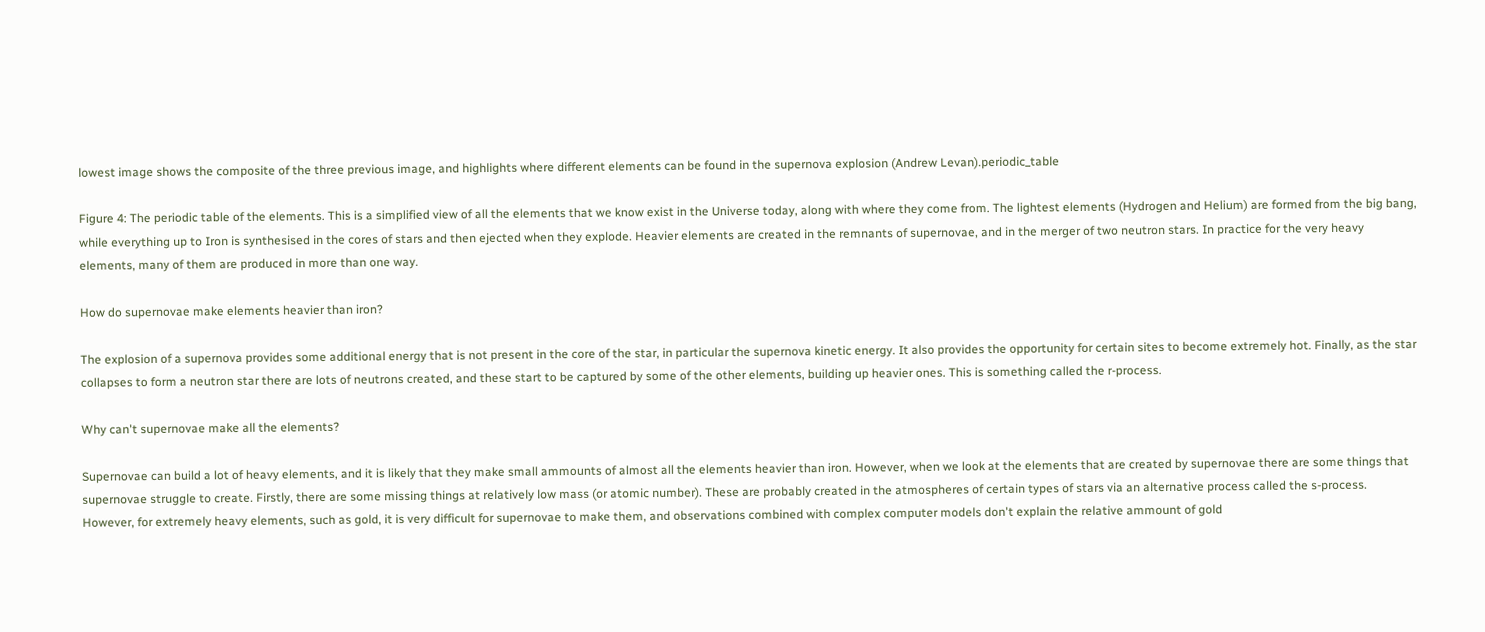lowest image shows the composite of the three previous image, and highlights where different elements can be found in the supernova explosion (Andrew Levan).periodic_table

Figure 4: The periodic table of the elements. This is a simplified view of all the elements that we know exist in the Universe today, along with where they come from. The lightest elements (Hydrogen and Helium) are formed from the big bang, while everything up to Iron is synthesised in the cores of stars and then ejected when they explode. Heavier elements are created in the remnants of supernovae, and in the merger of two neutron stars. In practice for the very heavy elements, many of them are produced in more than one way.

How do supernovae make elements heavier than iron?

The explosion of a supernova provides some additional energy that is not present in the core of the star, in particular the supernova kinetic energy. It also provides the opportunity for certain sites to become extremely hot. Finally, as the star collapses to form a neutron star there are lots of neutrons created, and these start to be captured by some of the other elements, building up heavier ones. This is something called the r-process.

Why can't supernovae make all the elements?

Supernovae can build a lot of heavy elements, and it is likely that they make small ammounts of almost all the elements heavier than iron. However, when we look at the elements that are created by supernovae there are some things that supernovae struggle to create. Firstly, there are some missing things at relatively low mass (or atomic number). These are probably created in the atmospheres of certain types of stars via an alternative process called the s-process. However, for extremely heavy elements, such as gold, it is very difficult for supernovae to make them, and observations combined with complex computer models don't explain the relative ammount of gold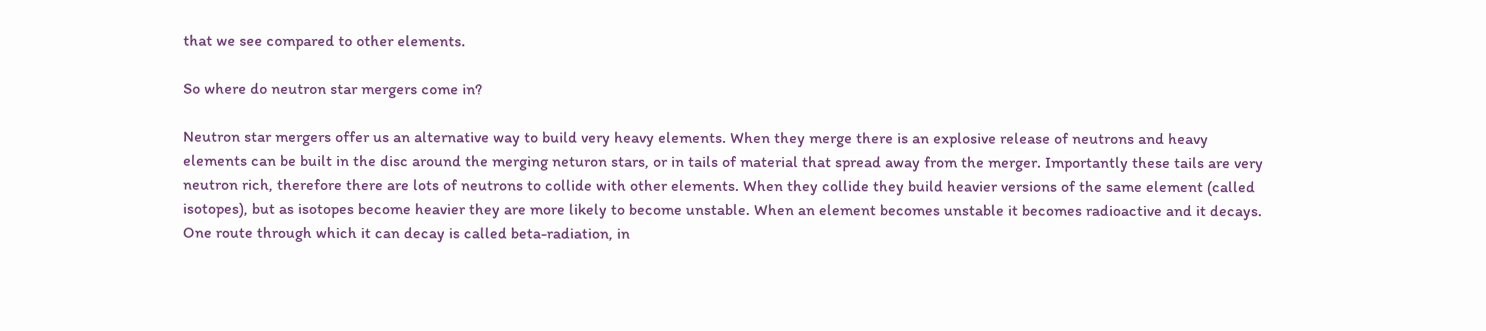that we see compared to other elements.

So where do neutron star mergers come in?

Neutron star mergers offer us an alternative way to build very heavy elements. When they merge there is an explosive release of neutrons and heavy elements can be built in the disc around the merging neturon stars, or in tails of material that spread away from the merger. Importantly these tails are very neutron rich, therefore there are lots of neutrons to collide with other elements. When they collide they build heavier versions of the same element (called isotopes), but as isotopes become heavier they are more likely to become unstable. When an element becomes unstable it becomes radioactive and it decays. One route through which it can decay is called beta-radiation, in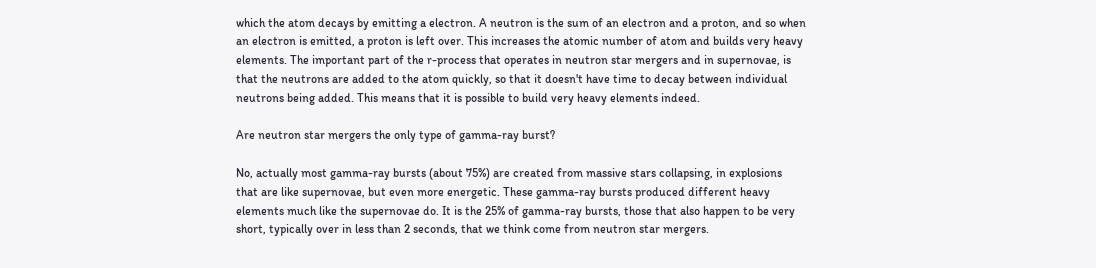which the atom decays by emitting a electron. A neutron is the sum of an electron and a proton, and so when an electron is emitted, a proton is left over. This increases the atomic number of atom and builds very heavy elements. The important part of the r-process that operates in neutron star mergers and in supernovae, is that the neutrons are added to the atom quickly, so that it doesn't have time to decay between individual neutrons being added. This means that it is possible to build very heavy elements indeed.

Are neutron star mergers the only type of gamma-ray burst?

No, actually most gamma-ray bursts (about 75%) are created from massive stars collapsing, in explosions that are like supernovae, but even more energetic. These gamma-ray bursts produced different heavy elements much like the supernovae do. It is the 25% of gamma-ray bursts, those that also happen to be very short, typically over in less than 2 seconds, that we think come from neutron star mergers.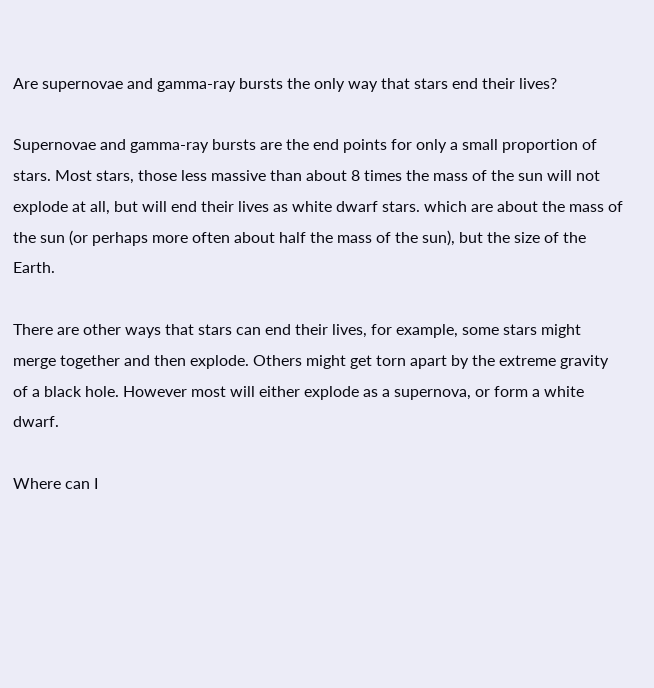Are supernovae and gamma-ray bursts the only way that stars end their lives?

Supernovae and gamma-ray bursts are the end points for only a small proportion of stars. Most stars, those less massive than about 8 times the mass of the sun will not explode at all, but will end their lives as white dwarf stars. which are about the mass of the sun (or perhaps more often about half the mass of the sun), but the size of the Earth.

There are other ways that stars can end their lives, for example, some stars might merge together and then explode. Others might get torn apart by the extreme gravity of a black hole. However most will either explode as a supernova, or form a white dwarf.

Where can I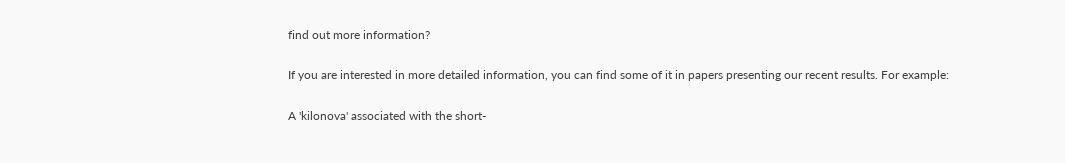find out more information?

If you are interested in more detailed information, you can find some of it in papers presenting our recent results. For example:

A 'kilonova' associated with the short-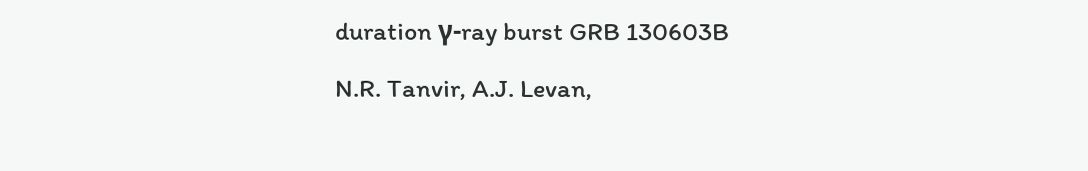duration γ-ray burst GRB 130603B

N.R. Tanvir, A.J. Levan,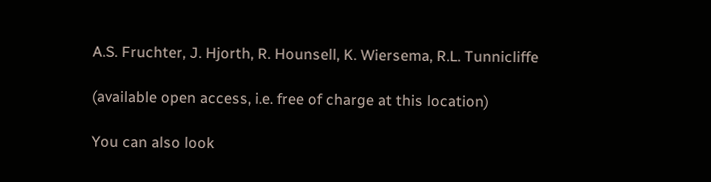A.S. Fruchter, J. Hjorth, R. Hounsell, K. Wiersema, R.L. Tunnicliffe

(available open access, i.e. free of charge at this location)

You can also look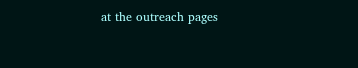at the outreach pages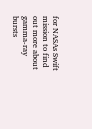for NASAs Swift mission to find out more about gamma-ray bursts